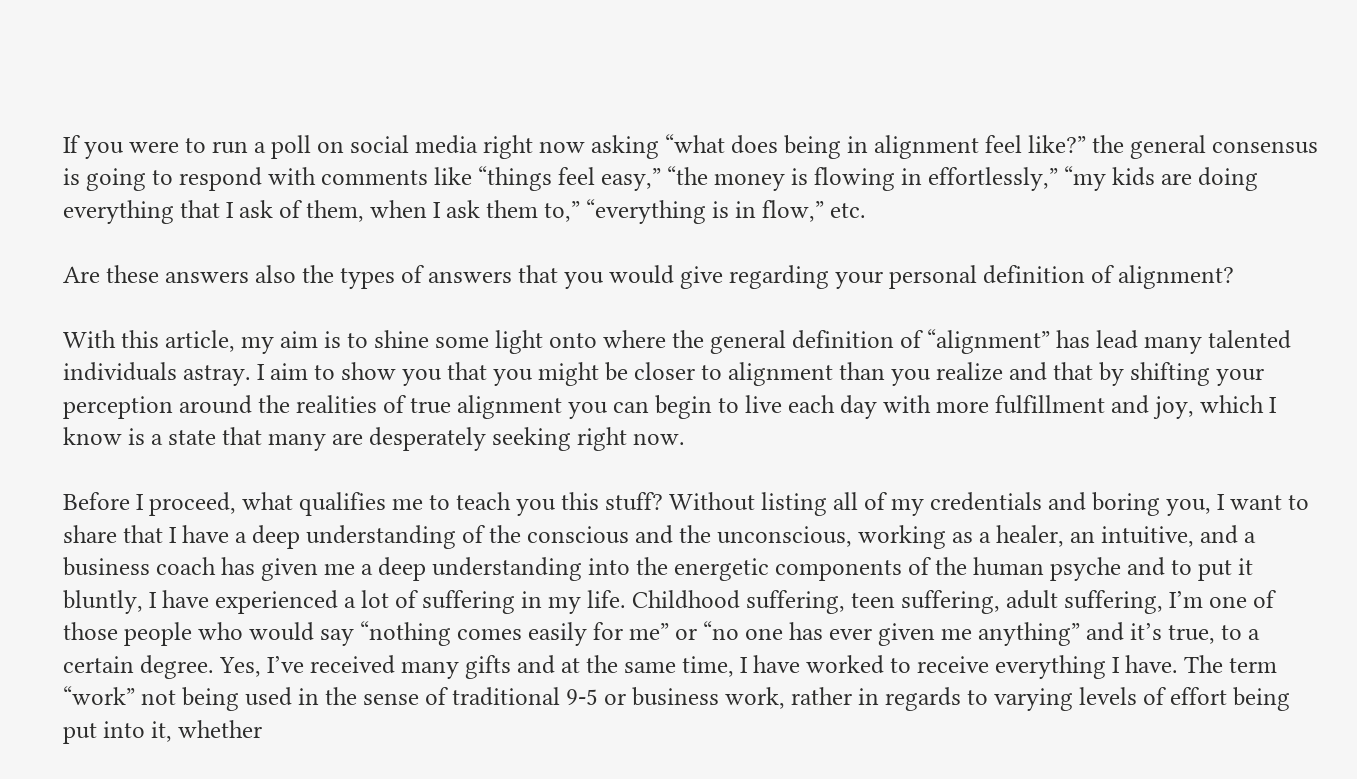If you were to run a poll on social media right now asking “what does being in alignment feel like?” the general consensus is going to respond with comments like “things feel easy,” “the money is flowing in effortlessly,” “my kids are doing everything that I ask of them, when I ask them to,” “everything is in flow,” etc.

Are these answers also the types of answers that you would give regarding your personal definition of alignment?

With this article, my aim is to shine some light onto where the general definition of “alignment” has lead many talented individuals astray. I aim to show you that you might be closer to alignment than you realize and that by shifting your perception around the realities of true alignment you can begin to live each day with more fulfillment and joy, which I know is a state that many are desperately seeking right now.

Before I proceed, what qualifies me to teach you this stuff? Without listing all of my credentials and boring you, I want to share that I have a deep understanding of the conscious and the unconscious, working as a healer, an intuitive, and a business coach has given me a deep understanding into the energetic components of the human psyche and to put it bluntly, I have experienced a lot of suffering in my life. Childhood suffering, teen suffering, adult suffering, I’m one of those people who would say “nothing comes easily for me” or “no one has ever given me anything” and it’s true, to a certain degree. Yes, I’ve received many gifts and at the same time, I have worked to receive everything I have. The term “work” not being used in the sense of traditional 9-5 or business work, rather in regards to varying levels of effort being put into it, whether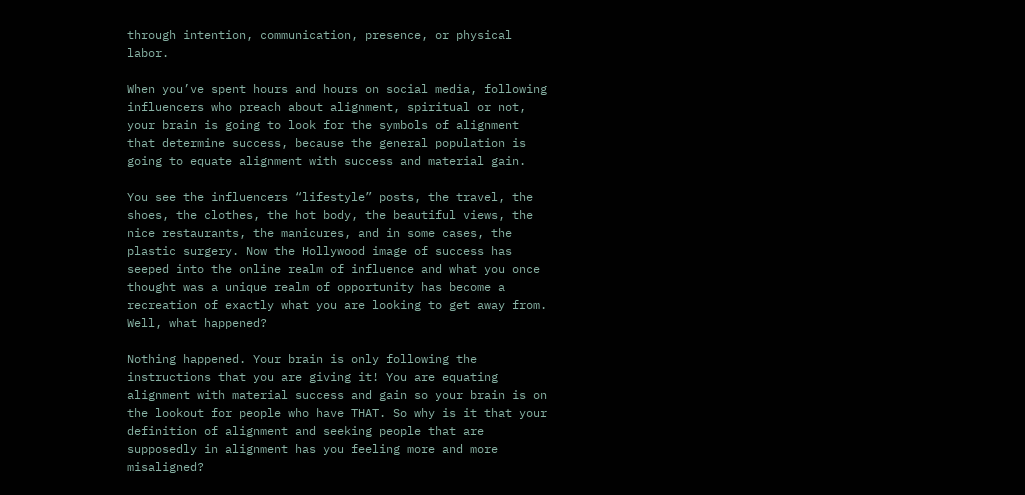through intention, communication, presence, or physical labor.

When you’ve spent hours and hours on social media, following influencers who preach about alignment, spiritual or not, your brain is going to look for the symbols of alignment that determine success, because the general population is going to equate alignment with success and material gain.

You see the influencers “lifestyle” posts, the travel, the shoes, the clothes, the hot body, the beautiful views, the nice restaurants, the manicures, and in some cases, the plastic surgery. Now the Hollywood image of success has seeped into the online realm of influence and what you once thought was a unique realm of opportunity has become a recreation of exactly what you are looking to get away from. Well, what happened?

Nothing happened. Your brain is only following the instructions that you are giving it! You are equating alignment with material success and gain so your brain is on the lookout for people who have THAT. So why is it that your definition of alignment and seeking people that are supposedly in alignment has you feeling more and more misaligned?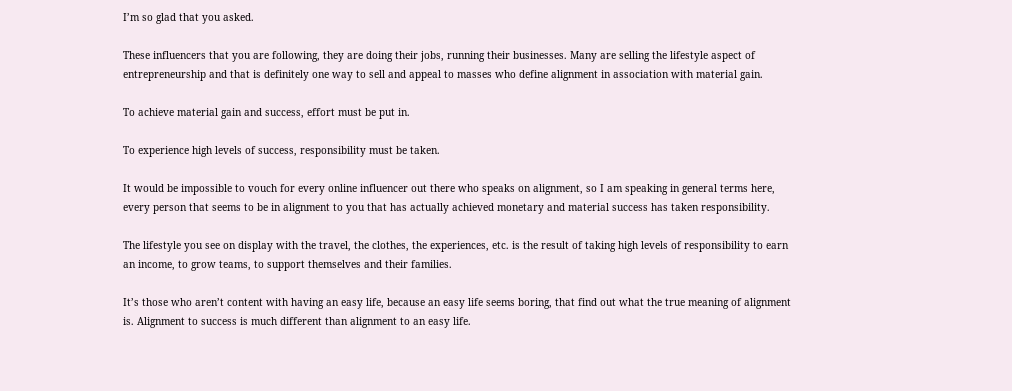I’m so glad that you asked.

These influencers that you are following, they are doing their jobs, running their businesses. Many are selling the lifestyle aspect of entrepreneurship and that is definitely one way to sell and appeal to masses who define alignment in association with material gain.

To achieve material gain and success, effort must be put in.

To experience high levels of success, responsibility must be taken.

It would be impossible to vouch for every online influencer out there who speaks on alignment, so I am speaking in general terms here, every person that seems to be in alignment to you that has actually achieved monetary and material success has taken responsibility.

The lifestyle you see on display with the travel, the clothes, the experiences, etc. is the result of taking high levels of responsibility to earn an income, to grow teams, to support themselves and their families.

It’s those who aren’t content with having an easy life, because an easy life seems boring, that find out what the true meaning of alignment is. Alignment to success is much different than alignment to an easy life.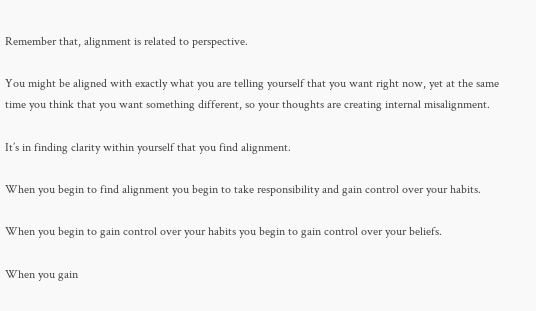Remember that, alignment is related to perspective.

You might be aligned with exactly what you are telling yourself that you want right now, yet at the same time you think that you want something different, so your thoughts are creating internal misalignment.

It’s in finding clarity within yourself that you find alignment.

When you begin to find alignment you begin to take responsibility and gain control over your habits.

When you begin to gain control over your habits you begin to gain control over your beliefs.

When you gain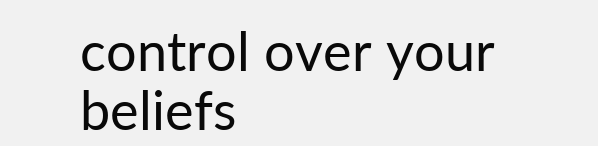control over your beliefs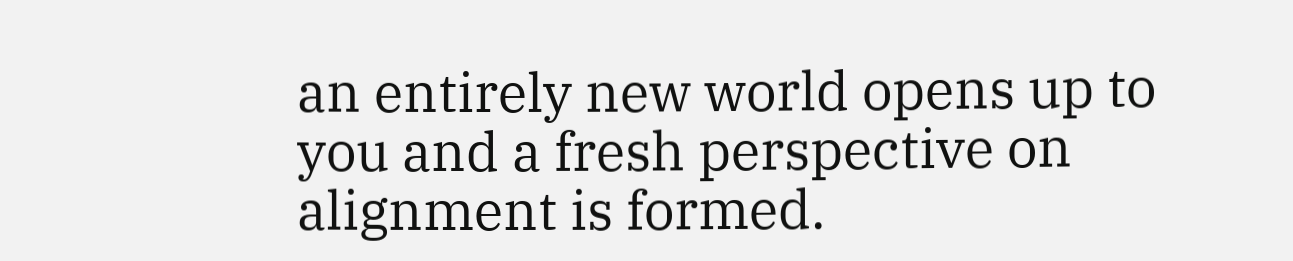an entirely new world opens up to you and a fresh perspective on alignment is formed.